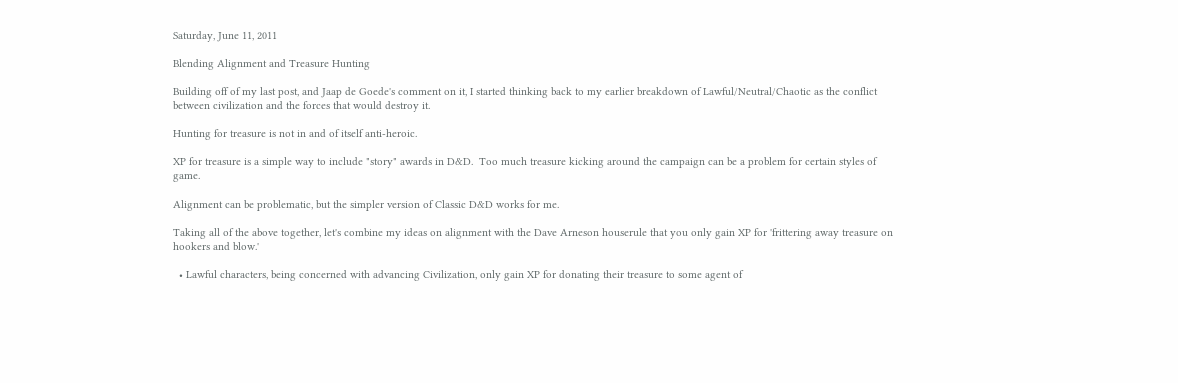Saturday, June 11, 2011

Blending Alignment and Treasure Hunting

Building off of my last post, and Jaap de Goede's comment on it, I started thinking back to my earlier breakdown of Lawful/Neutral/Chaotic as the conflict between civilization and the forces that would destroy it.

Hunting for treasure is not in and of itself anti-heroic.

XP for treasure is a simple way to include "story" awards in D&D.  Too much treasure kicking around the campaign can be a problem for certain styles of game.

Alignment can be problematic, but the simpler version of Classic D&D works for me.

Taking all of the above together, let's combine my ideas on alignment with the Dave Arneson houserule that you only gain XP for 'frittering away treasure on hookers and blow.'

  • Lawful characters, being concerned with advancing Civilization, only gain XP for donating their treasure to some agent of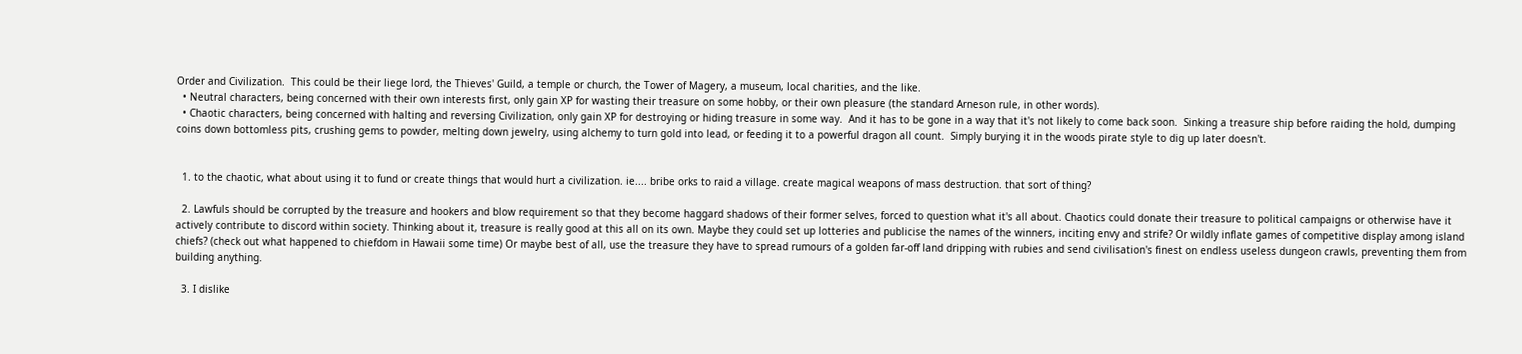Order and Civilization.  This could be their liege lord, the Thieves' Guild, a temple or church, the Tower of Magery, a museum, local charities, and the like.
  • Neutral characters, being concerned with their own interests first, only gain XP for wasting their treasure on some hobby, or their own pleasure (the standard Arneson rule, in other words).
  • Chaotic characters, being concerned with halting and reversing Civilization, only gain XP for destroying or hiding treasure in some way.  And it has to be gone in a way that it's not likely to come back soon.  Sinking a treasure ship before raiding the hold, dumping coins down bottomless pits, crushing gems to powder, melting down jewelry, using alchemy to turn gold into lead, or feeding it to a powerful dragon all count.  Simply burying it in the woods pirate style to dig up later doesn't.


  1. to the chaotic, what about using it to fund or create things that would hurt a civilization. ie.... bribe orks to raid a village. create magical weapons of mass destruction. that sort of thing?

  2. Lawfuls should be corrupted by the treasure and hookers and blow requirement so that they become haggard shadows of their former selves, forced to question what it's all about. Chaotics could donate their treasure to political campaigns or otherwise have it actively contribute to discord within society. Thinking about it, treasure is really good at this all on its own. Maybe they could set up lotteries and publicise the names of the winners, inciting envy and strife? Or wildly inflate games of competitive display among island chiefs? (check out what happened to chiefdom in Hawaii some time) Or maybe best of all, use the treasure they have to spread rumours of a golden far-off land dripping with rubies and send civilisation's finest on endless useless dungeon crawls, preventing them from building anything.

  3. I dislike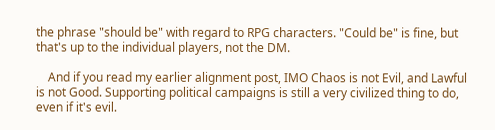the phrase "should be" with regard to RPG characters. "Could be" is fine, but that's up to the individual players, not the DM.

    And if you read my earlier alignment post, IMO Chaos is not Evil, and Lawful is not Good. Supporting political campaigns is still a very civilized thing to do, even if it's evil.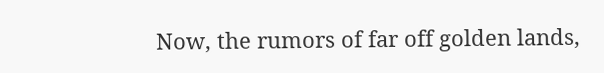Now, the rumors of far off golden lands,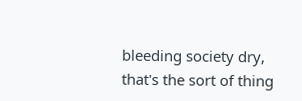bleeding society dry, that's the sort of thing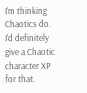I'm thinking Chaotics do. I'd definitely give a Chaotic character XP for that.